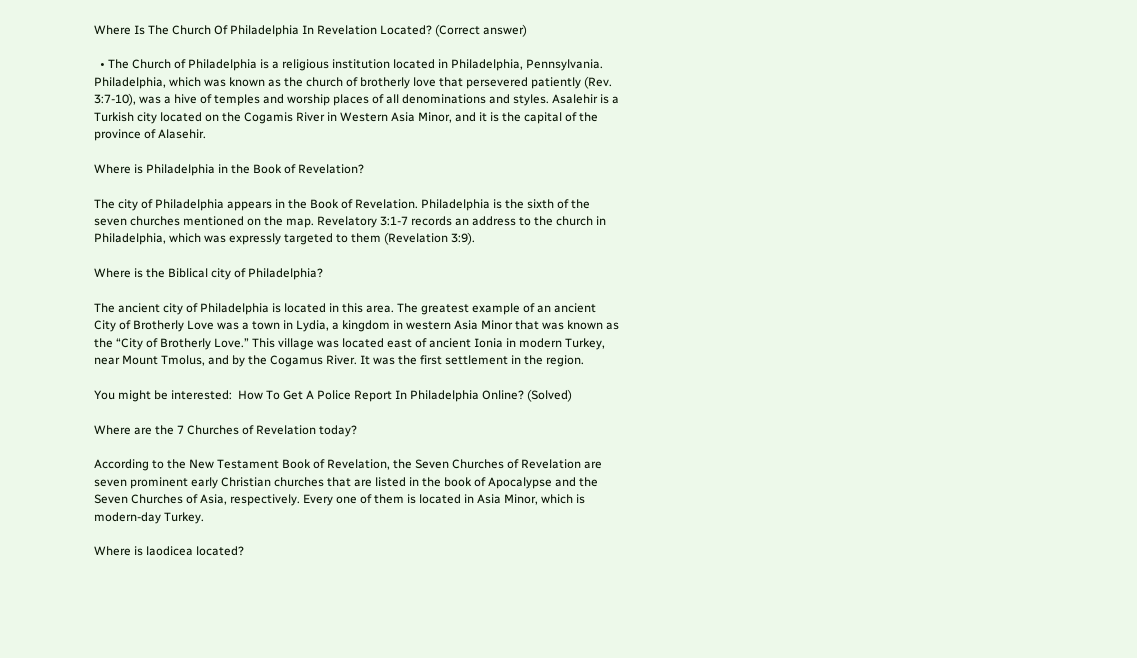Where Is The Church Of Philadelphia In Revelation Located? (Correct answer)

  • The Church of Philadelphia is a religious institution located in Philadelphia, Pennsylvania. Philadelphia, which was known as the church of brotherly love that persevered patiently (Rev. 3:7-10), was a hive of temples and worship places of all denominations and styles. Asalehir is a Turkish city located on the Cogamis River in Western Asia Minor, and it is the capital of the province of Alasehir.

Where is Philadelphia in the Book of Revelation?

The city of Philadelphia appears in the Book of Revelation. Philadelphia is the sixth of the seven churches mentioned on the map. Revelatory 3:1-7 records an address to the church in Philadelphia, which was expressly targeted to them (Revelation 3:9).

Where is the Biblical city of Philadelphia?

The ancient city of Philadelphia is located in this area. The greatest example of an ancient City of Brotherly Love was a town in Lydia, a kingdom in western Asia Minor that was known as the “City of Brotherly Love.” This village was located east of ancient Ionia in modern Turkey, near Mount Tmolus, and by the Cogamus River. It was the first settlement in the region.

You might be interested:  How To Get A Police Report In Philadelphia Online? (Solved)

Where are the 7 Churches of Revelation today?

According to the New Testament Book of Revelation, the Seven Churches of Revelation are seven prominent early Christian churches that are listed in the book of Apocalypse and the Seven Churches of Asia, respectively. Every one of them is located in Asia Minor, which is modern-day Turkey.

Where is laodicea located?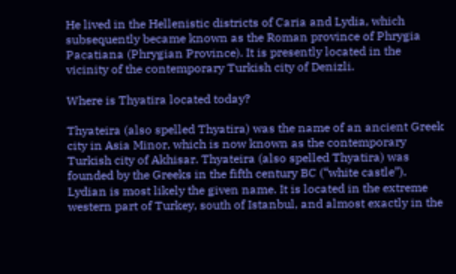He lived in the Hellenistic districts of Caria and Lydia, which subsequently became known as the Roman province of Phrygia Pacatiana (Phrygian Province). It is presently located in the vicinity of the contemporary Turkish city of Denizli.

Where is Thyatira located today?

Thyateira (also spelled Thyatira) was the name of an ancient Greek city in Asia Minor, which is now known as the contemporary Turkish city of Akhisar. Thyateira (also spelled Thyatira) was founded by the Greeks in the fifth century BC (“white castle”). Lydian is most likely the given name. It is located in the extreme western part of Turkey, south of Istanbul, and almost exactly in the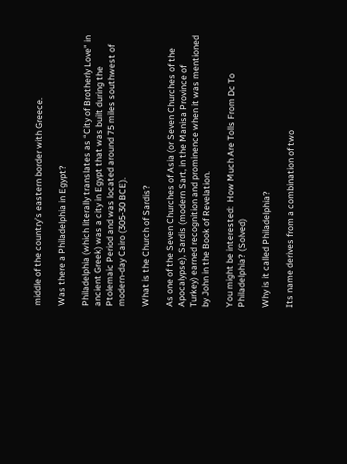middle of the country’s eastern border with Greece.

Was there a Philadelphia in Egypt?

Philadelphia (which literally translates as “City of Brotherly Love” in ancient Greek) was a city in Egypt that was built during the Ptolemaic Period and was located around 75 miles southwest of modern-day Cairo (305-30 BCE).

What is the Church of Sardis?

As one of the Seven Churches of Asia (or Seven Churches of the Apocalypse), Sardis (modern Sart, in the Manisa Province of Turkey) earned recognition and prominence when it was mentioned by John in the Book of Revelation.

You might be interested:  How Much Are Tolls From Dc To Philadelphia? (Solved)

Why is it called Philadelphia?

Its name derives from a combination of two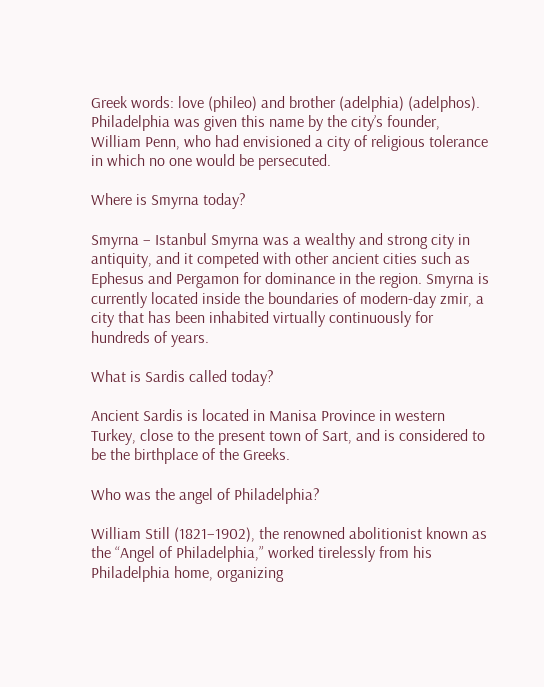Greek words: love (phileo) and brother (adelphia) (adelphos). Philadelphia was given this name by the city’s founder, William Penn, who had envisioned a city of religious tolerance in which no one would be persecuted.

Where is Smyrna today?

Smyrna – Istanbul Smyrna was a wealthy and strong city in antiquity, and it competed with other ancient cities such as Ephesus and Pergamon for dominance in the region. Smyrna is currently located inside the boundaries of modern-day zmir, a city that has been inhabited virtually continuously for hundreds of years.

What is Sardis called today?

Ancient Sardis is located in Manisa Province in western Turkey, close to the present town of Sart, and is considered to be the birthplace of the Greeks.

Who was the angel of Philadelphia?

William Still (1821–1902), the renowned abolitionist known as the “Angel of Philadelphia,” worked tirelessly from his Philadelphia home, organizing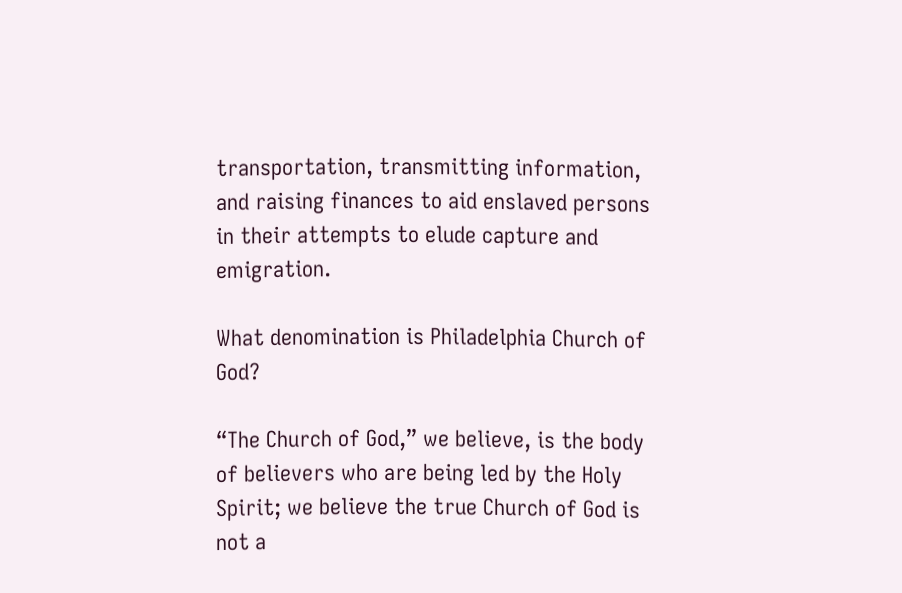transportation, transmitting information, and raising finances to aid enslaved persons in their attempts to elude capture and emigration.

What denomination is Philadelphia Church of God?

“The Church of God,” we believe, is the body of believers who are being led by the Holy Spirit; we believe the true Church of God is not a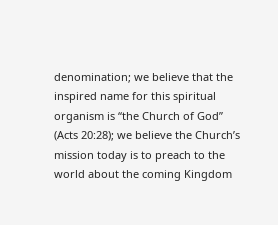denomination; we believe that the inspired name for this spiritual organism is “the Church of God” (Acts 20:28); we believe the Church’s mission today is to preach to the world about the coming Kingdom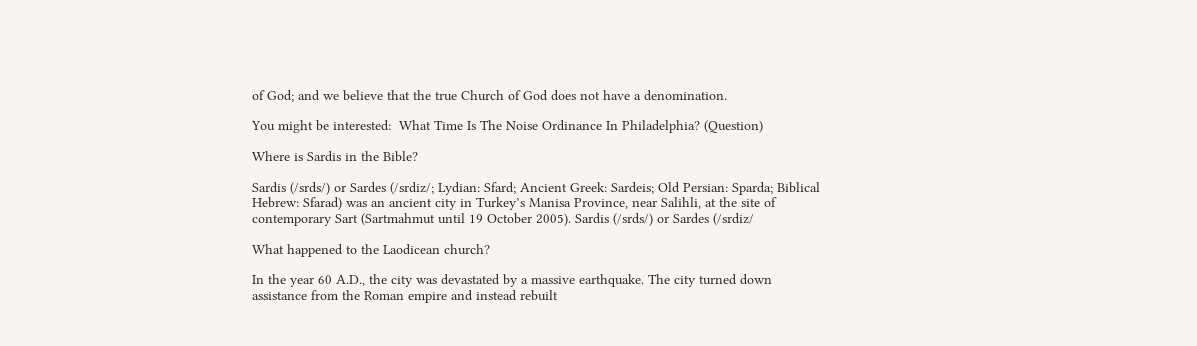of God; and we believe that the true Church of God does not have a denomination.

You might be interested:  What Time Is The Noise Ordinance In Philadelphia? (Question)

Where is Sardis in the Bible?

Sardis (/srds/) or Sardes (/srdiz/; Lydian: Sfard; Ancient Greek: Sardeis; Old Persian: Sparda; Biblical Hebrew: Sfarad) was an ancient city in Turkey’s Manisa Province, near Salihli, at the site of contemporary Sart (Sartmahmut until 19 October 2005). Sardis (/srds/) or Sardes (/srdiz/

What happened to the Laodicean church?

In the year 60 A.D., the city was devastated by a massive earthquake. The city turned down assistance from the Roman empire and instead rebuilt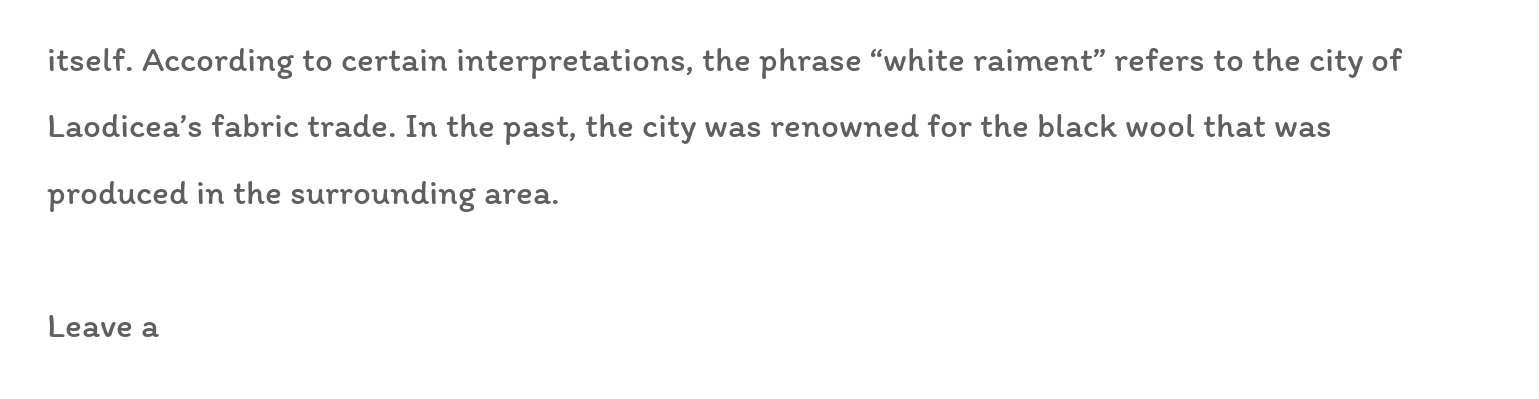itself. According to certain interpretations, the phrase “white raiment” refers to the city of Laodicea’s fabric trade. In the past, the city was renowned for the black wool that was produced in the surrounding area.

Leave a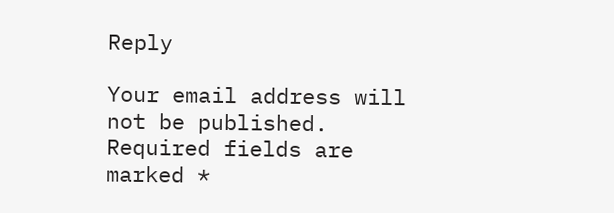Reply

Your email address will not be published. Required fields are marked *